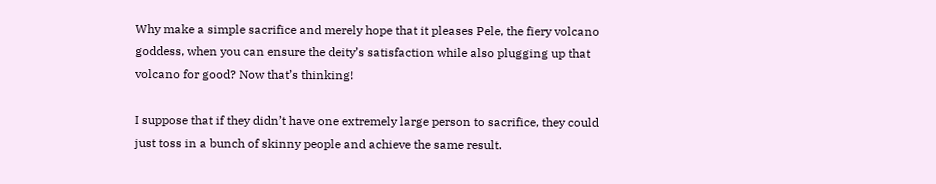Why make a simple sacrifice and merely hope that it pleases Pele, the fiery volcano goddess, when you can ensure the deity’s satisfaction while also plugging up that volcano for good? Now that’s thinking!

I suppose that if they didn’t have one extremely large person to sacrifice, they could just toss in a bunch of skinny people and achieve the same result.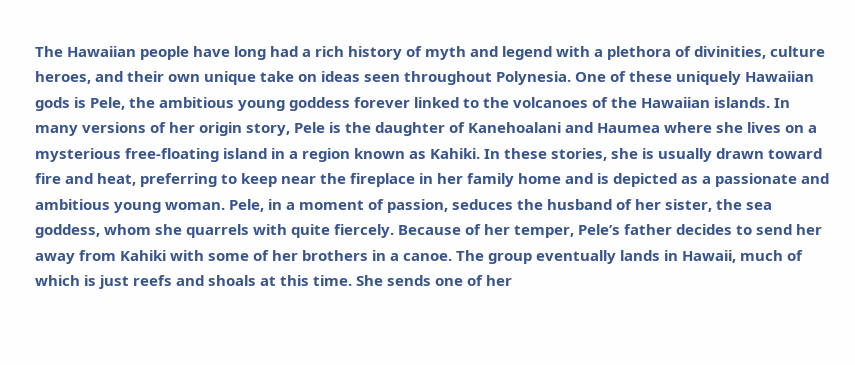The Hawaiian people have long had a rich history of myth and legend with a plethora of divinities, culture heroes, and their own unique take on ideas seen throughout Polynesia. One of these uniquely Hawaiian gods is Pele, the ambitious young goddess forever linked to the volcanoes of the Hawaiian islands. In many versions of her origin story, Pele is the daughter of Kanehoalani and Haumea where she lives on a mysterious free-floating island in a region known as Kahiki. In these stories, she is usually drawn toward fire and heat, preferring to keep near the fireplace in her family home and is depicted as a passionate and ambitious young woman. Pele, in a moment of passion, seduces the husband of her sister, the sea goddess, whom she quarrels with quite fiercely. Because of her temper, Pele’s father decides to send her away from Kahiki with some of her brothers in a canoe. The group eventually lands in Hawaii, much of which is just reefs and shoals at this time. She sends one of her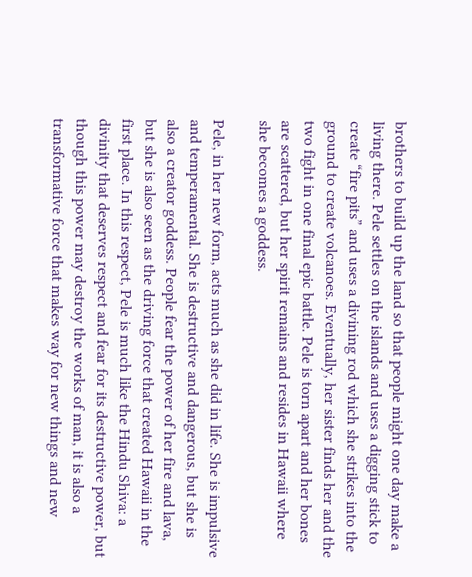brothers to build up the land so that people might one day make a living there. Pele settles on the islands and uses a digging stick to create “fire pits” and uses a divining rod which she strikes into the ground to create volcanoes. Eventually, her sister finds her and the two fight in one final epic battle. Pele is torn apart and her bones are scattered, but her spirit remains and resides in Hawaii where she becomes a goddess.

Pele, in her new form, acts much as she did in life. She is impulsive and temperamental. She is destructive and dangerous, but she is also a creator goddess. People fear the power of her fire and lava, but she is also seen as the driving force that created Hawaii in the first place. In this respect, Pele is much like the Hindu Shiva: a divinity that deserves respect and fear for its destructive power, but though this power may destroy the works of man, it is also a transformative force that makes way for new things and new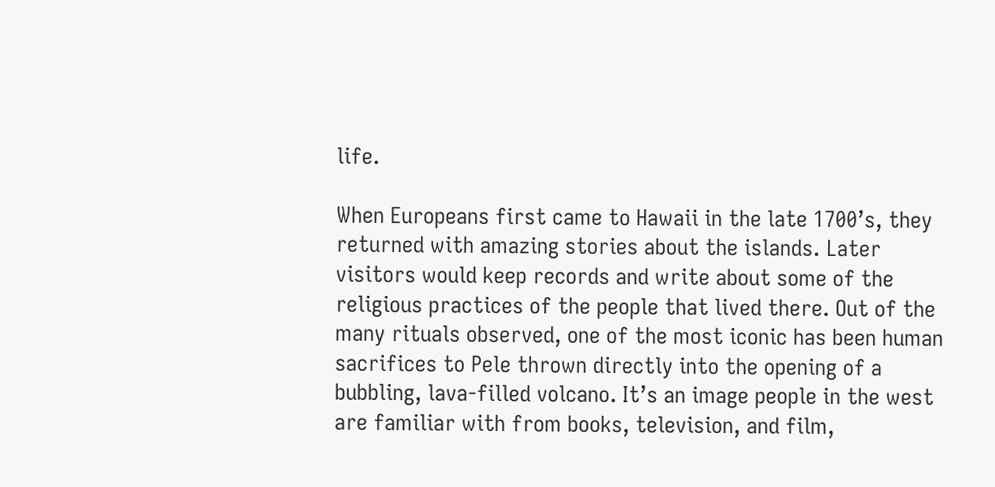life.

When Europeans first came to Hawaii in the late 1700’s, they returned with amazing stories about the islands. Later visitors would keep records and write about some of the religious practices of the people that lived there. Out of the many rituals observed, one of the most iconic has been human sacrifices to Pele thrown directly into the opening of a bubbling, lava-filled volcano. It’s an image people in the west are familiar with from books, television, and film,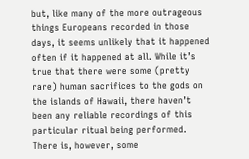but, like many of the more outrageous things Europeans recorded in those days, it seems unlikely that it happened often if it happened at all. While it’s true that there were some (pretty rare) human sacrifices to the gods on the islands of Hawaii, there haven’t been any reliable recordings of this particular ritual being performed. There is, however, some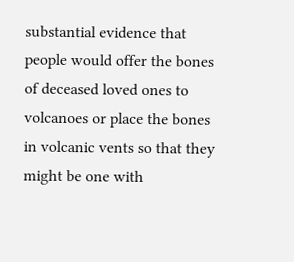substantial evidence that people would offer the bones of deceased loved ones to volcanoes or place the bones in volcanic vents so that they might be one with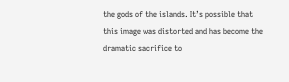the gods of the islands. It’s possible that this image was distorted and has become the dramatic sacrifice to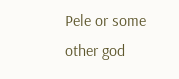Pele or some other god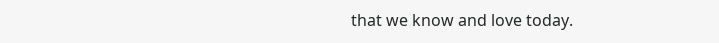that we know and love today.